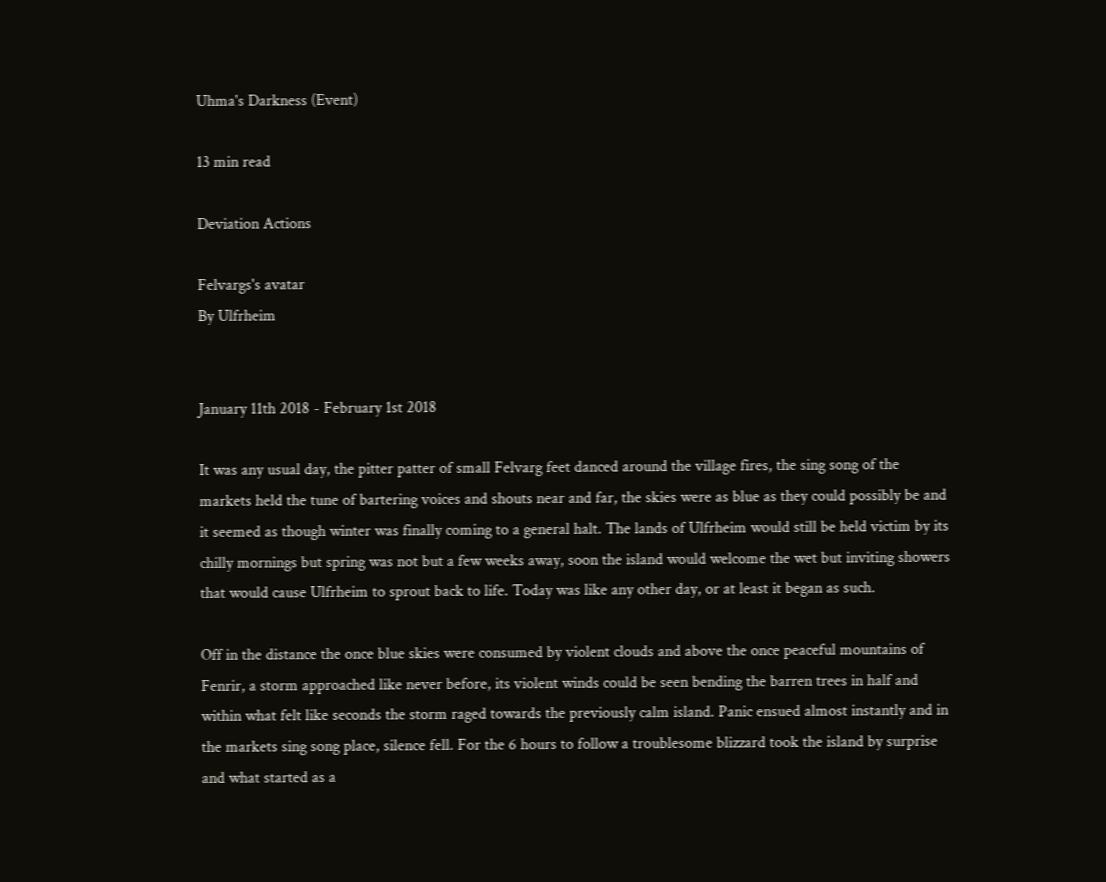Uhma's Darkness (Event)

13 min read

Deviation Actions

Felvargs's avatar
By Ulfrheim


January 11th 2018 - February 1st 2018

It was any usual day, the pitter patter of small Felvarg feet danced around the village fires, the sing song of the markets held the tune of bartering voices and shouts near and far, the skies were as blue as they could possibly be and it seemed as though winter was finally coming to a general halt. The lands of Ulfrheim would still be held victim by its chilly mornings but spring was not but a few weeks away, soon the island would welcome the wet but inviting showers that would cause Ulfrheim to sprout back to life. Today was like any other day, or at least it began as such.

Off in the distance the once blue skies were consumed by violent clouds and above the once peaceful mountains of Fenrir, a storm approached like never before, its violent winds could be seen bending the barren trees in half and within what felt like seconds the storm raged towards the previously calm island. Panic ensued almost instantly and in the markets sing song place, silence fell. For the 6 hours to follow a troublesome blizzard took the island by surprise and what started as a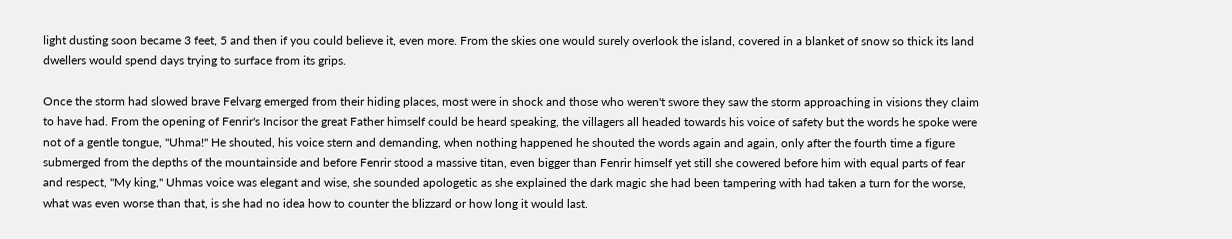light dusting soon became 3 feet, 5 and then if you could believe it, even more. From the skies one would surely overlook the island, covered in a blanket of snow so thick its land dwellers would spend days trying to surface from its grips.

Once the storm had slowed brave Felvarg emerged from their hiding places, most were in shock and those who weren't swore they saw the storm approaching in visions they claim to have had. From the opening of Fenrir's Incisor the great Father himself could be heard speaking, the villagers all headed towards his voice of safety but the words he spoke were not of a gentle tongue, "Uhma!" He shouted, his voice stern and demanding, when nothing happened he shouted the words again and again, only after the fourth time a figure submerged from the depths of the mountainside and before Fenrir stood a massive titan, even bigger than Fenrir himself yet still she cowered before him with equal parts of fear and respect, "My king," Uhmas voice was elegant and wise, she sounded apologetic as she explained the dark magic she had been tampering with had taken a turn for the worse, what was even worse than that, is she had no idea how to counter the blizzard or how long it would last.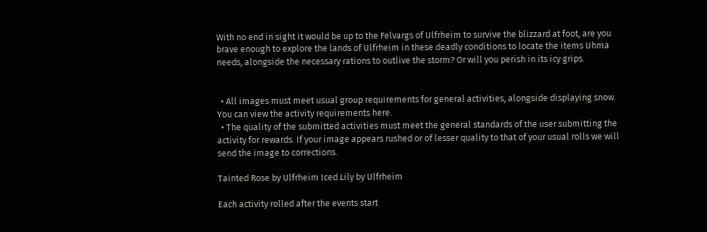With no end in sight it would be up to the Felvargs of Ulfrheim to survive the blizzard at foot, are you brave enough to explore the lands of Ulfrheim in these deadly conditions to locate the items Uhma needs, alongside the necessary rations to outlive the storm? Or will you perish in its icy grips.


  • All images must meet usual group requirements for general activities, alongside displaying snow. You can view the activity requirements here.
  • The quality of the submitted activities must meet the general standards of the user submitting the activity for rewards. If your image appears rushed or of lesser quality to that of your usual rolls we will send the image to corrections.

Tainted Rose by Ulfrheim Iced Lily by Ulfrheim

Each activity rolled after the events start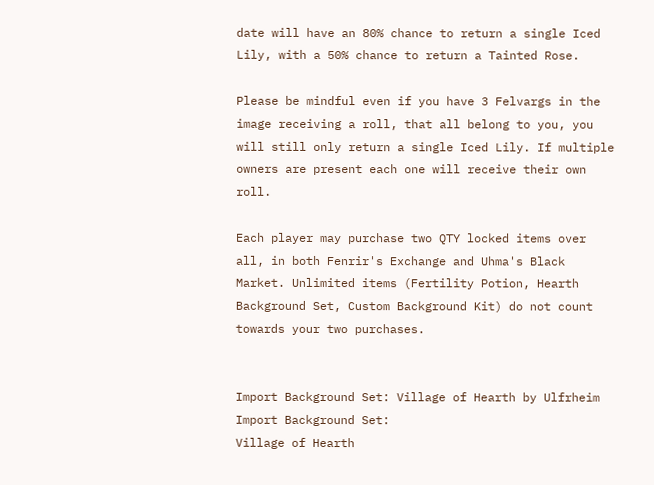date will have an 80% chance to return a single Iced Lily, with a 50% chance to return a Tainted Rose.

Please be mindful even if you have 3 Felvargs in the image receiving a roll, that all belong to you, you will still only return a single Iced Lily. If multiple owners are present each one will receive their own roll.

Each player may purchase two QTY locked items over all, in both Fenrir's Exchange and Uhma's Black Market. Unlimited items (Fertility Potion, Hearth Background Set, Custom Background Kit) do not count towards your two purchases.


Import Background Set: Village of Hearth by Ulfrheim
Import Background Set:
Village of Hearth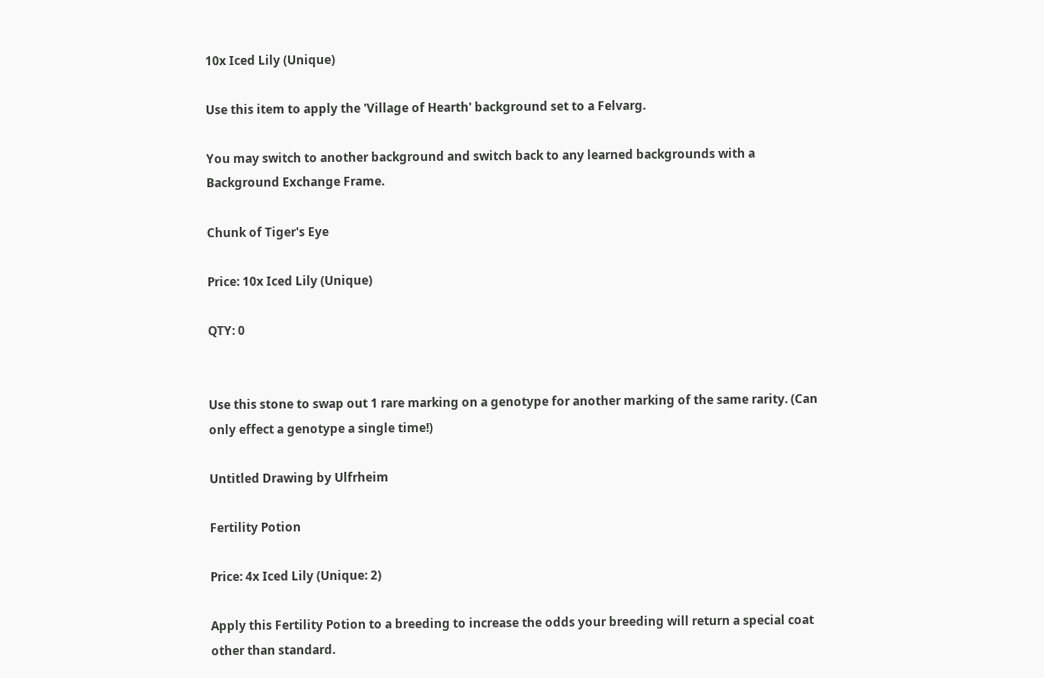10x Iced Lily (Unique)

Use this item to apply the 'Village of Hearth' background set to a Felvarg.

You may switch to another background and switch back to any learned backgrounds with a Background Exchange Frame.

Chunk of Tiger's Eye

Price: 10x Iced Lily (Unique)

QTY: 0


Use this stone to swap out 1 rare marking on a genotype for another marking of the same rarity. (Can only effect a genotype a single time!)

Untitled Drawing by Ulfrheim

Fertility Potion

Price: 4x Iced Lily (Unique: 2)

Apply this Fertility Potion to a breeding to increase the odds your breeding will return a special coat other than standard.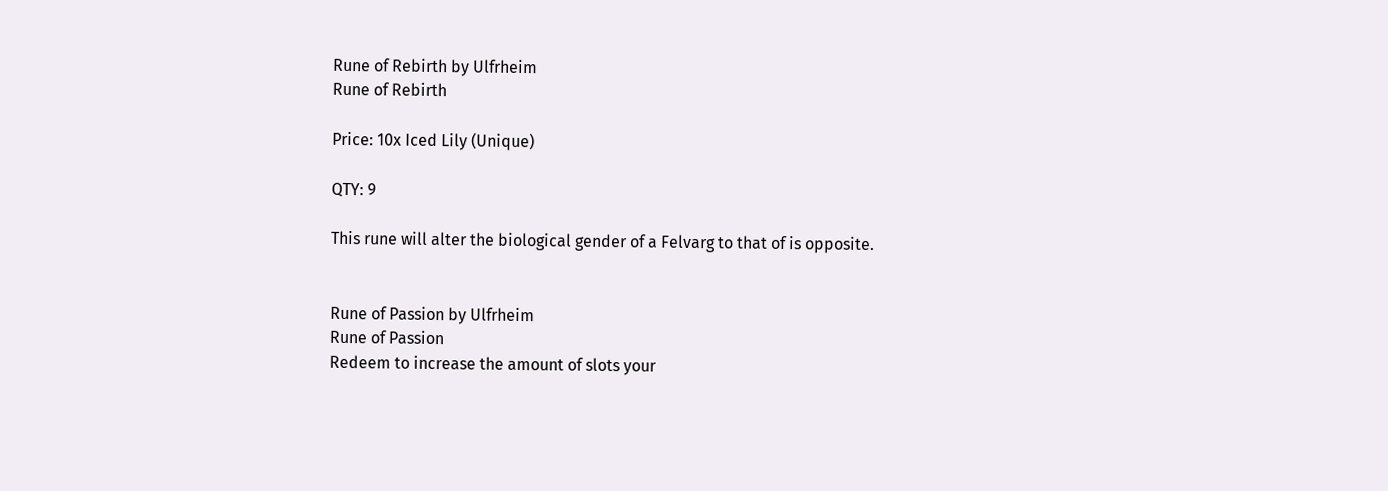Rune of Rebirth by Ulfrheim
Rune of Rebirth

Price: 10x Iced Lily (Unique)

QTY: 9

This rune will alter the biological gender of a Felvarg to that of is opposite.


Rune of Passion by Ulfrheim
Rune of Passion
Redeem to increase the amount of slots your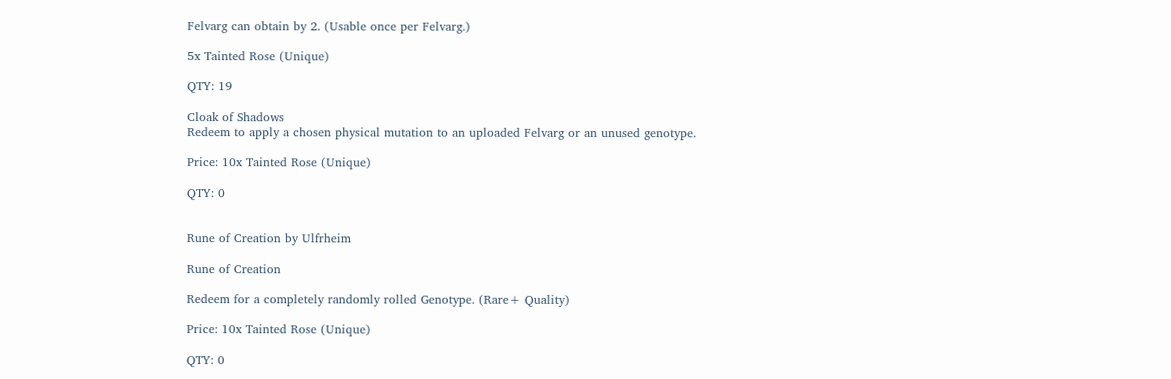Felvarg can obtain by 2. (Usable once per Felvarg.)

5x Tainted Rose (Unique)

QTY: 19

Cloak of Shadows
Redeem to apply a chosen physical mutation to an uploaded Felvarg or an unused genotype.

Price: 10x Tainted Rose (Unique)

QTY: 0


Rune of Creation by Ulfrheim

Rune of Creation

Redeem for a completely randomly rolled Genotype. (Rare+ Quality)

Price: 10x Tainted Rose (Unique)

QTY: 0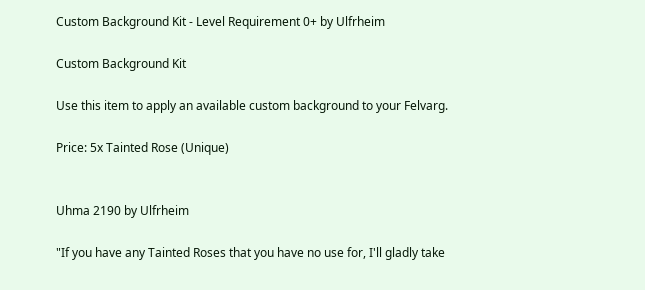Custom Background Kit - Level Requirement 0+ by Ulfrheim

Custom Background Kit

Use this item to apply an available custom background to your Felvarg.

Price: 5x Tainted Rose (Unique)


Uhma 2190 by Ulfrheim

"If you have any Tainted Roses that you have no use for, I'll gladly take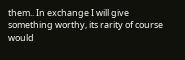them.. In exchange I will give something worthy, its rarity of course would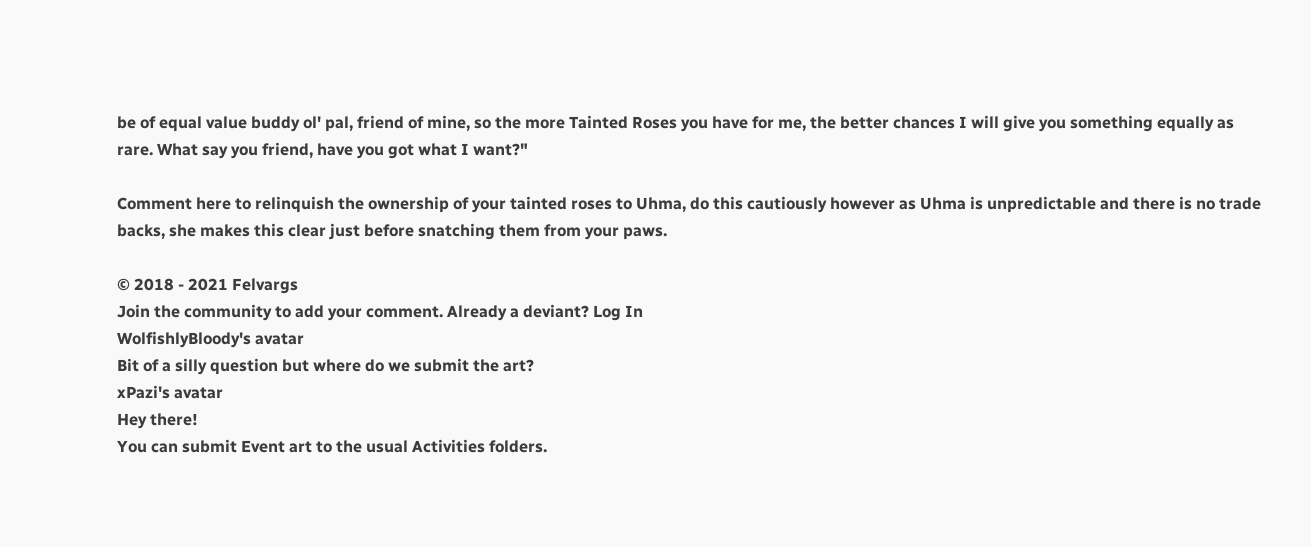be of equal value buddy ol' pal, friend of mine, so the more Tainted Roses you have for me, the better chances I will give you something equally as rare. What say you friend, have you got what I want?"

Comment here to relinquish the ownership of your tainted roses to Uhma, do this cautiously however as Uhma is unpredictable and there is no trade backs, she makes this clear just before snatching them from your paws.

© 2018 - 2021 Felvargs
Join the community to add your comment. Already a deviant? Log In
WolfishlyBloody's avatar
Bit of a silly question but where do we submit the art?
xPazi's avatar
Hey there!
You can submit Event art to the usual Activities folders.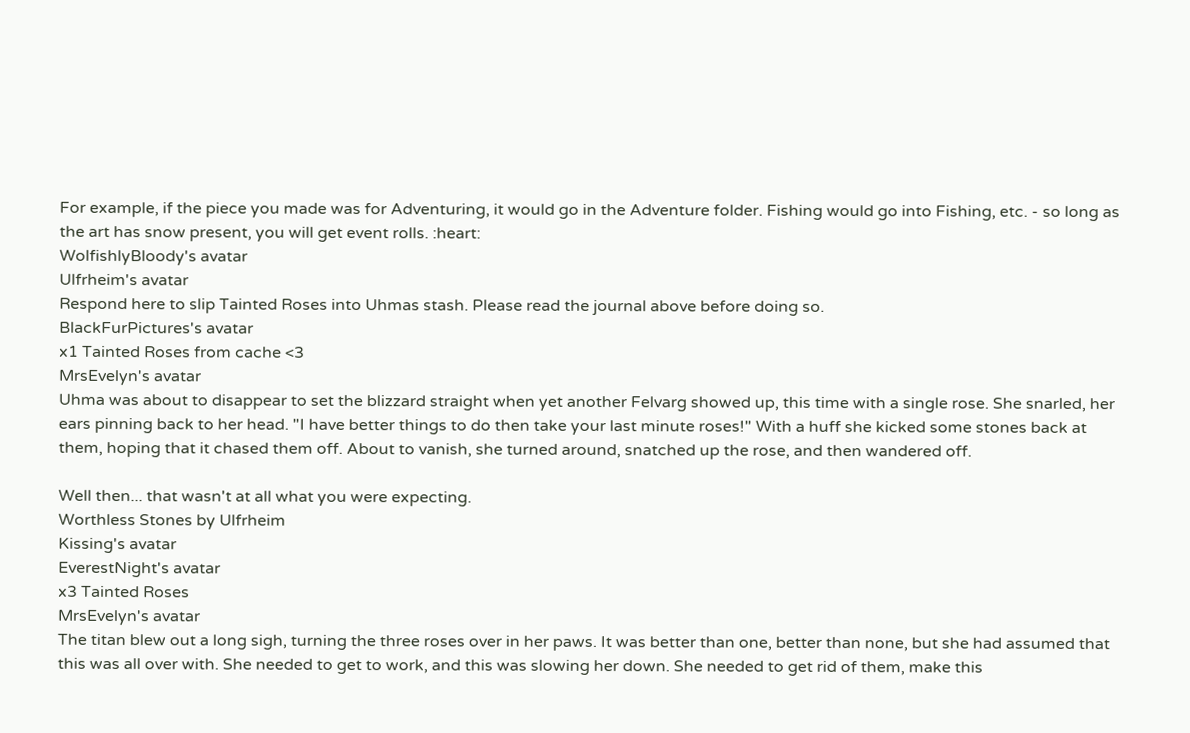For example, if the piece you made was for Adventuring, it would go in the Adventure folder. Fishing would go into Fishing, etc. - so long as the art has snow present, you will get event rolls. :heart:
WolfishlyBloody's avatar
Ulfrheim's avatar
Respond here to slip Tainted Roses into Uhmas stash. Please read the journal above before doing so.
BlackFurPictures's avatar
x1 Tainted Roses from cache <3
MrsEvelyn's avatar
Uhma was about to disappear to set the blizzard straight when yet another Felvarg showed up, this time with a single rose. She snarled, her ears pinning back to her head. "I have better things to do then take your last minute roses!" With a huff she kicked some stones back at them, hoping that it chased them off. About to vanish, she turned around, snatched up the rose, and then wandered off.

Well then... that wasn't at all what you were expecting.
Worthless Stones by Ulfrheim
Kissing's avatar
EverestNight's avatar
x3 Tainted Roses
MrsEvelyn's avatar
The titan blew out a long sigh, turning the three roses over in her paws. It was better than one, better than none, but she had assumed that this was all over with. She needed to get to work, and this was slowing her down. She needed to get rid of them, make this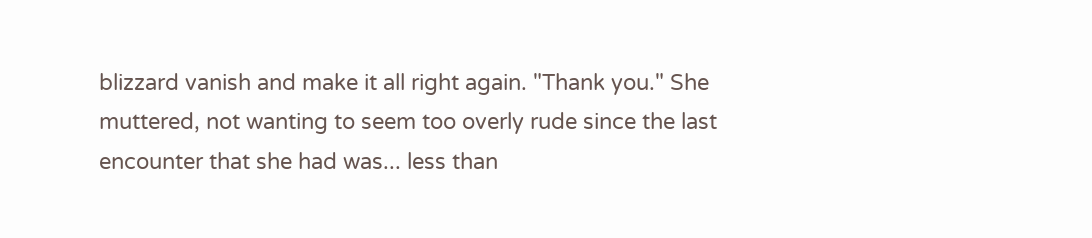blizzard vanish and make it all right again. "Thank you." She muttered, not wanting to seem too overly rude since the last encounter that she had was... less than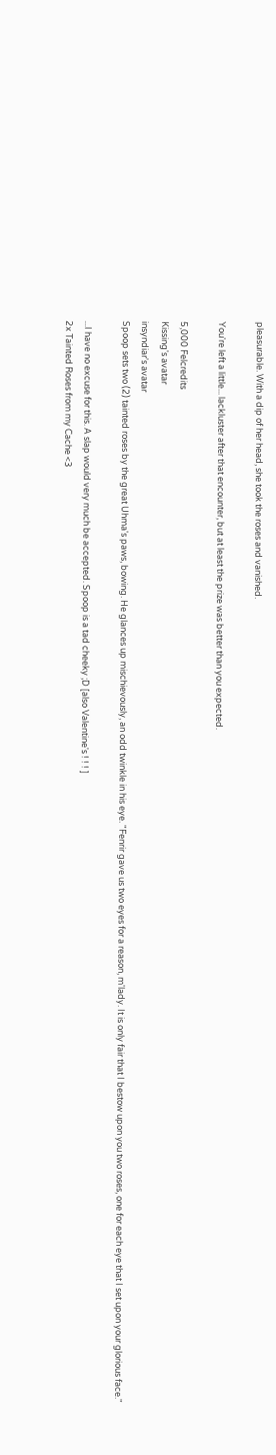pleasurable. With a dip of her head, she took the roses and vanished.

You're left a little... lackluster after that encounter, but at least the prize was better than you expected.

5,000 Felcredits
Kissing's avatar
insyndiar's avatar
Spoop sets two (2) tainted roses by the great Uhma's paws, bowing. He glances up mischievously, an odd twinkle in his eye. "Fenrir gave us two eyes for a reason, m'lady. It is only fair that I bestow upon you two roses, one for each eye that I set upon your glorious face."

...I have no excuse for this. A slap would very much be accepted. Spoop is a tad cheeky ;D [also Valentine's ! ! ! ]
2x Tainted Roses from my Cache <3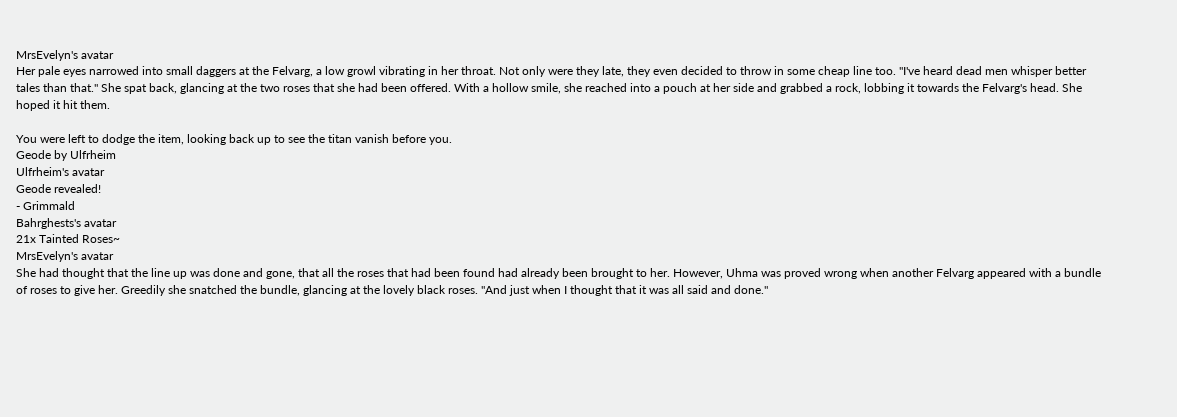MrsEvelyn's avatar
Her pale eyes narrowed into small daggers at the Felvarg, a low growl vibrating in her throat. Not only were they late, they even decided to throw in some cheap line too. "I've heard dead men whisper better tales than that." She spat back, glancing at the two roses that she had been offered. With a hollow smile, she reached into a pouch at her side and grabbed a rock, lobbing it towards the Felvarg's head. She hoped it hit them.

You were left to dodge the item, looking back up to see the titan vanish before you.
Geode by Ulfrheim
Ulfrheim's avatar
Geode revealed!
- Grimmald
Bahrghests's avatar
21x Tainted Roses~
MrsEvelyn's avatar
She had thought that the line up was done and gone, that all the roses that had been found had already been brought to her. However, Uhma was proved wrong when another Felvarg appeared with a bundle of roses to give her. Greedily she snatched the bundle, glancing at the lovely black roses. "And just when I thought that it was all said and done."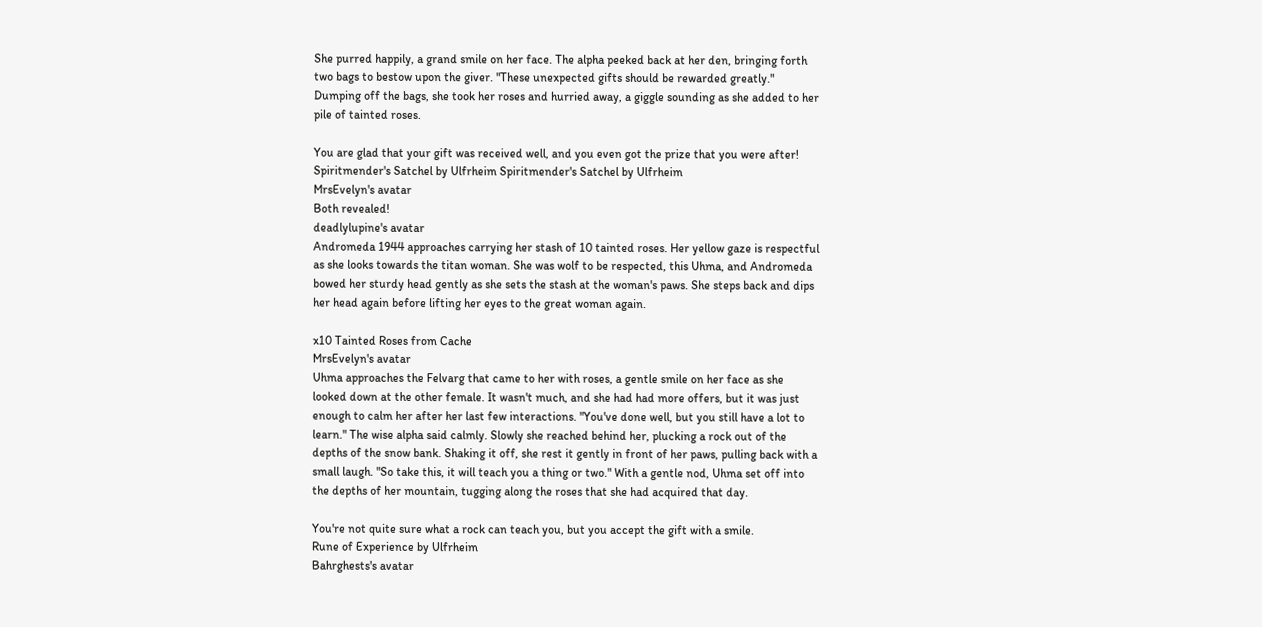She purred happily, a grand smile on her face. The alpha peeked back at her den, bringing forth two bags to bestow upon the giver. "These unexpected gifts should be rewarded greatly." Dumping off the bags, she took her roses and hurried away, a giggle sounding as she added to her pile of tainted roses.

You are glad that your gift was received well, and you even got the prize that you were after!
Spiritmender's Satchel by Ulfrheim Spiritmender's Satchel by Ulfrheim
MrsEvelyn's avatar
Both revealed!
deadlylupine's avatar
Andromeda 1944 approaches carrying her stash of 10 tainted roses. Her yellow gaze is respectful as she looks towards the titan woman. She was wolf to be respected, this Uhma, and Andromeda bowed her sturdy head gently as she sets the stash at the woman's paws. She steps back and dips her head again before lifting her eyes to the great woman again.

x10 Tainted Roses from Cache
MrsEvelyn's avatar
Uhma approaches the Felvarg that came to her with roses, a gentle smile on her face as she looked down at the other female. It wasn't much, and she had had more offers, but it was just enough to calm her after her last few interactions. "You've done well, but you still have a lot to learn." The wise alpha said calmly. Slowly she reached behind her, plucking a rock out of the depths of the snow bank. Shaking it off, she rest it gently in front of her paws, pulling back with a small laugh. "So take this, it will teach you a thing or two." With a gentle nod, Uhma set off into the depths of her mountain, tugging along the roses that she had acquired that day.

You're not quite sure what a rock can teach you, but you accept the gift with a smile.
Rune of Experience by Ulfrheim
Bahrghests's avatar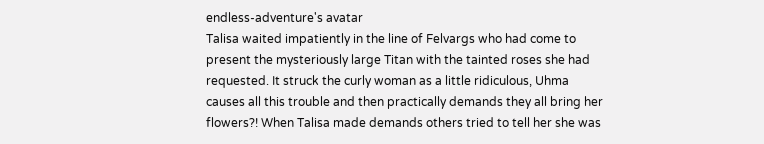endless-adventure's avatar
Talisa waited impatiently in the line of Felvargs who had come to present the mysteriously large Titan with the tainted roses she had requested. It struck the curly woman as a little ridiculous, Uhma causes all this trouble and then practically demands they all bring her flowers?! When Talisa made demands others tried to tell her she was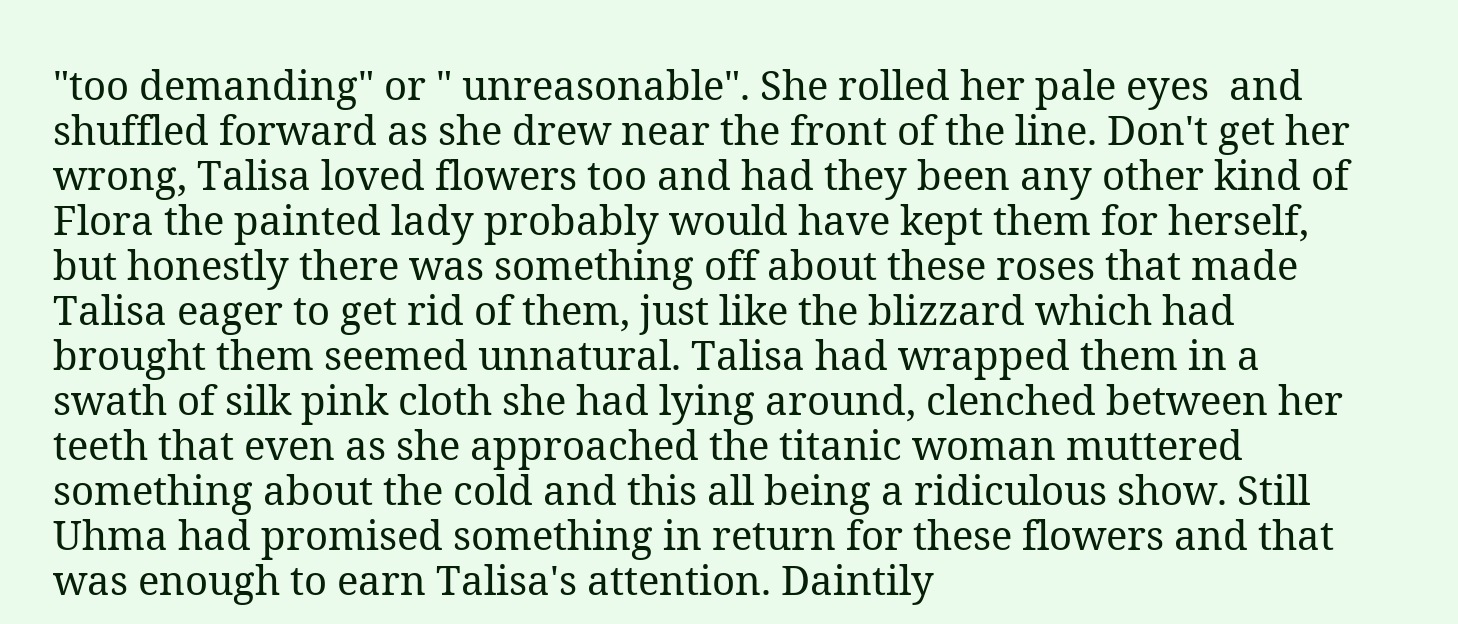"too demanding" or " unreasonable". She rolled her pale eyes  and shuffled forward as she drew near the front of the line. Don't get her wrong, Talisa loved flowers too and had they been any other kind of Flora the painted lady probably would have kept them for herself, but honestly there was something off about these roses that made Talisa eager to get rid of them, just like the blizzard which had brought them seemed unnatural. Talisa had wrapped them in a swath of silk pink cloth she had lying around, clenched between her teeth that even as she approached the titanic woman muttered something about the cold and this all being a ridiculous show. Still Uhma had promised something in return for these flowers and that was enough to earn Talisa's attention. Daintily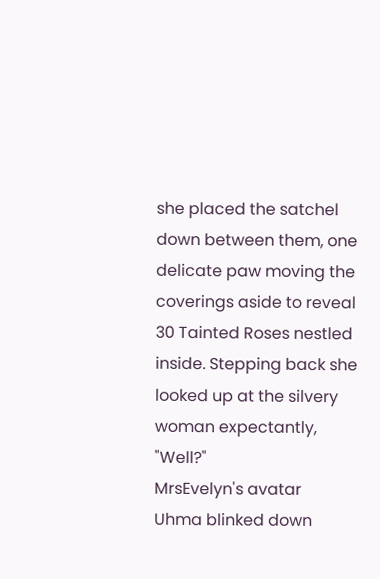she placed the satchel down between them, one delicate paw moving the coverings aside to reveal 30 Tainted Roses nestled inside. Stepping back she looked up at the silvery woman expectantly, "Well?"
MrsEvelyn's avatar
Uhma blinked down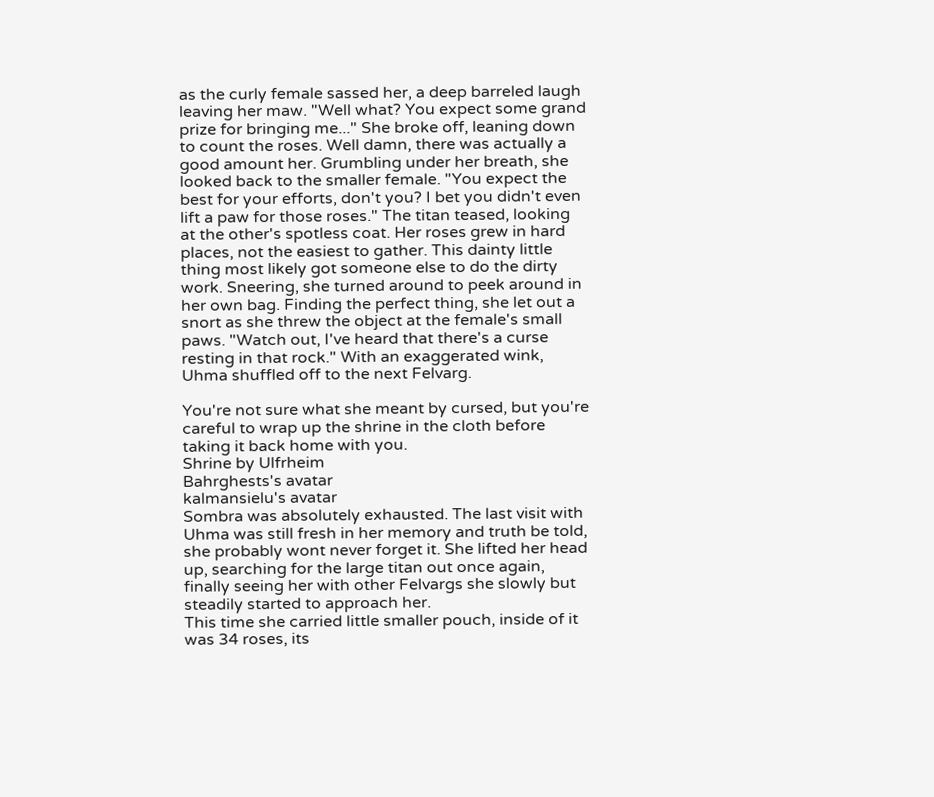as the curly female sassed her, a deep barreled laugh leaving her maw. "Well what? You expect some grand prize for bringing me..." She broke off, leaning down to count the roses. Well damn, there was actually a good amount her. Grumbling under her breath, she looked back to the smaller female. "You expect the best for your efforts, don't you? I bet you didn't even lift a paw for those roses." The titan teased, looking at the other's spotless coat. Her roses grew in hard places, not the easiest to gather. This dainty little thing most likely got someone else to do the dirty work. Sneering, she turned around to peek around in her own bag. Finding the perfect thing, she let out a snort as she threw the object at the female's small paws. "Watch out, I've heard that there's a curse resting in that rock." With an exaggerated wink, Uhma shuffled off to the next Felvarg.

You're not sure what she meant by cursed, but you're careful to wrap up the shrine in the cloth before taking it back home with you.
Shrine by Ulfrheim
Bahrghests's avatar
kalmansielu's avatar
Sombra was absolutely exhausted. The last visit with Uhma was still fresh in her memory and truth be told, she probably wont never forget it. She lifted her head up, searching for the large titan out once again, finally seeing her with other Felvargs she slowly but steadily started to approach her.
This time she carried little smaller pouch, inside of it was 34 roses, its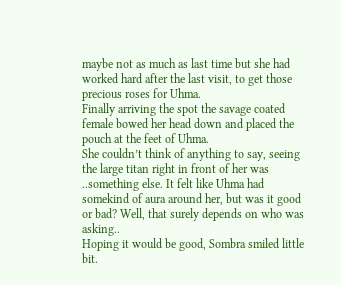maybe not as much as last time but she had worked hard after the last visit, to get those precious roses for Uhma.
Finally arriving the spot the savage coated female bowed her head down and placed the pouch at the feet of Uhma.
She couldn’t think of anything to say, seeing the large titan right in front of her was ..something else. It felt like Uhma had somekind of aura around her, but was it good or bad? Well, that surely depends on who was asking..
Hoping it would be good, Sombra smiled little bit.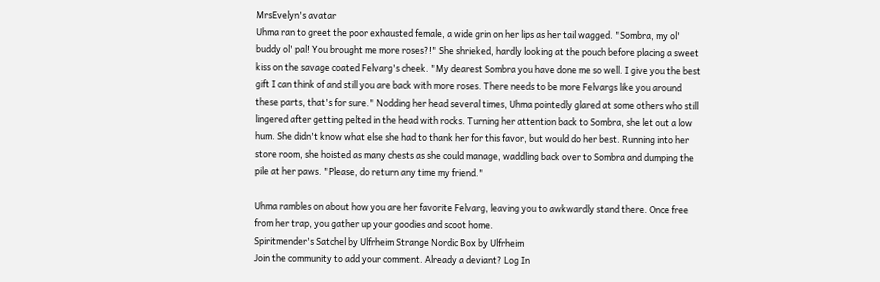MrsEvelyn's avatar
Uhma ran to greet the poor exhausted female, a wide grin on her lips as her tail wagged. "Sombra, my ol' buddy ol' pal! You brought me more roses?!" She shrieked, hardly looking at the pouch before placing a sweet kiss on the savage coated Felvarg's cheek. "My dearest Sombra you have done me so well. I give you the best gift I can think of and still you are back with more roses. There needs to be more Felvargs like you around these parts, that's for sure." Nodding her head several times, Uhma pointedly glared at some others who still lingered after getting pelted in the head with rocks. Turning her attention back to Sombra, she let out a low hum. She didn't know what else she had to thank her for this favor, but would do her best. Running into her store room, she hoisted as many chests as she could manage, waddling back over to Sombra and dumping the pile at her paws. "Please, do return any time my friend."

Uhma rambles on about how you are her favorite Felvarg, leaving you to awkwardly stand there. Once free from her trap, you gather up your goodies and scoot home.
Spiritmender's Satchel by Ulfrheim Strange Nordic Box by Ulfrheim
Join the community to add your comment. Already a deviant? Log In